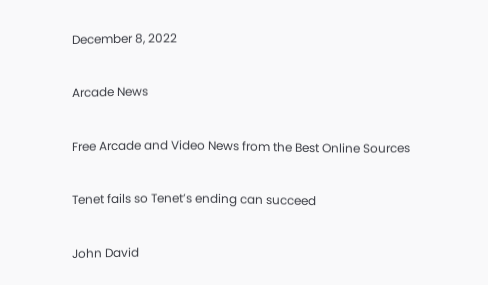December 8, 2022

Arcade News

Free Arcade and Video News from the Best Online Sources

Tenet fails so Tenet’s ending can succeed

John David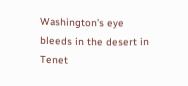Washington’s eye bleeds in the desert in Tenet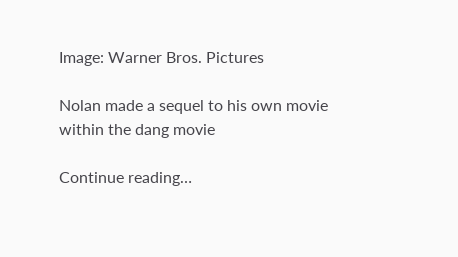Image: Warner Bros. Pictures

Nolan made a sequel to his own movie within the dang movie

Continue reading…